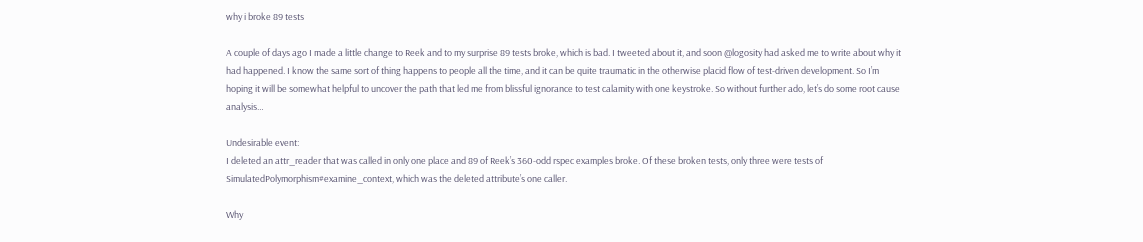why i broke 89 tests

A couple of days ago I made a little change to Reek and to my surprise 89 tests broke, which is bad. I tweeted about it, and soon @logosity had asked me to write about why it had happened. I know the same sort of thing happens to people all the time, and it can be quite traumatic in the otherwise placid flow of test-driven development. So I’m hoping it will be somewhat helpful to uncover the path that led me from blissful ignorance to test calamity with one keystroke. So without further ado, let’s do some root cause analysis…

Undesirable event:
I deleted an attr_reader that was called in only one place and 89 of Reek’s 360-odd rspec examples broke. Of these broken tests, only three were tests of SimulatedPolymorphism#examine_context, which was the deleted attribute’s one caller.

Why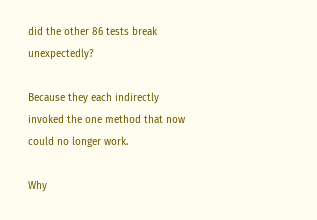did the other 86 tests break unexpectedly?

Because they each indirectly invoked the one method that now could no longer work.

Why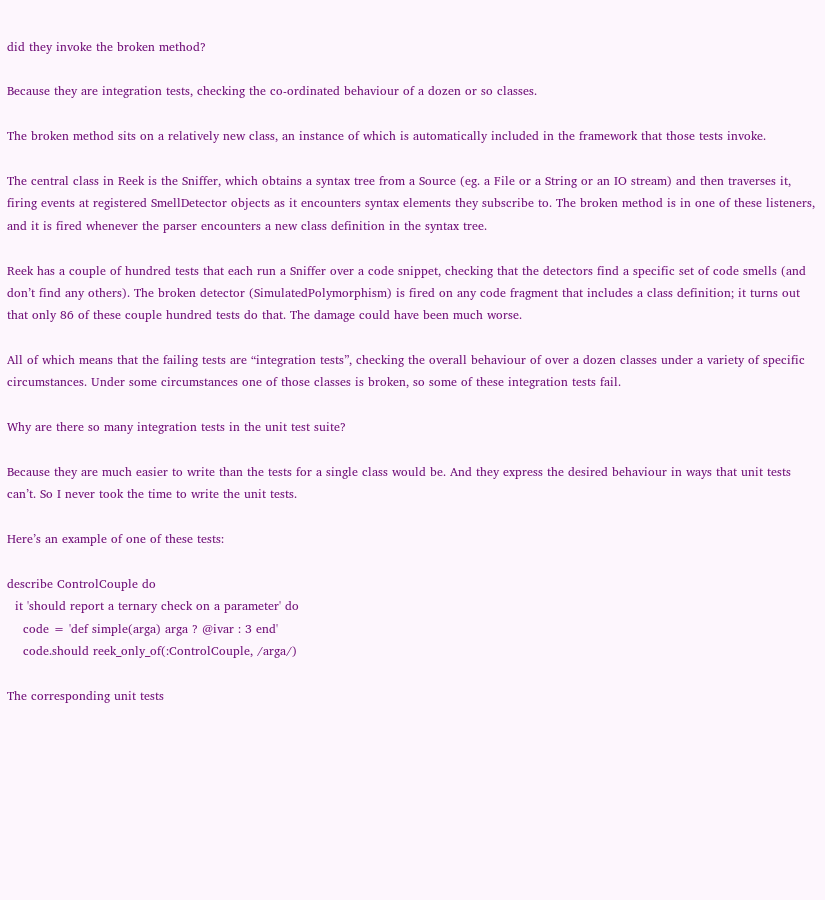did they invoke the broken method?

Because they are integration tests, checking the co-ordinated behaviour of a dozen or so classes.

The broken method sits on a relatively new class, an instance of which is automatically included in the framework that those tests invoke.

The central class in Reek is the Sniffer, which obtains a syntax tree from a Source (eg. a File or a String or an IO stream) and then traverses it, firing events at registered SmellDetector objects as it encounters syntax elements they subscribe to. The broken method is in one of these listeners, and it is fired whenever the parser encounters a new class definition in the syntax tree.

Reek has a couple of hundred tests that each run a Sniffer over a code snippet, checking that the detectors find a specific set of code smells (and don’t find any others). The broken detector (SimulatedPolymorphism) is fired on any code fragment that includes a class definition; it turns out that only 86 of these couple hundred tests do that. The damage could have been much worse.

All of which means that the failing tests are “integration tests”, checking the overall behaviour of over a dozen classes under a variety of specific circumstances. Under some circumstances one of those classes is broken, so some of these integration tests fail.

Why are there so many integration tests in the unit test suite?

Because they are much easier to write than the tests for a single class would be. And they express the desired behaviour in ways that unit tests can’t. So I never took the time to write the unit tests.

Here’s an example of one of these tests:

describe ControlCouple do
  it 'should report a ternary check on a parameter' do
    code = 'def simple(arga) arga ? @ivar : 3 end'
    code.should reek_only_of(:ControlCouple, /arga/)

The corresponding unit tests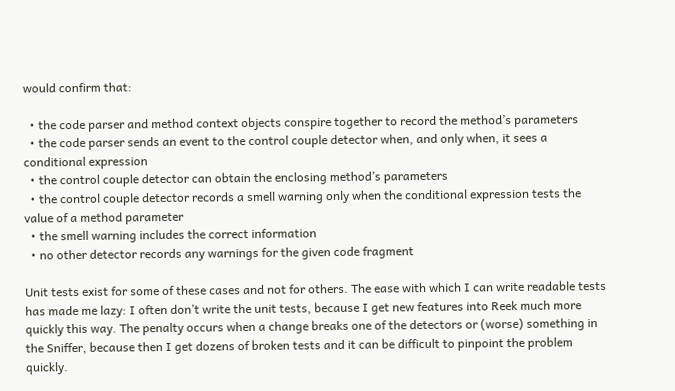would confirm that:

  • the code parser and method context objects conspire together to record the method’s parameters
  • the code parser sends an event to the control couple detector when, and only when, it sees a conditional expression
  • the control couple detector can obtain the enclosing method’s parameters
  • the control couple detector records a smell warning only when the conditional expression tests the value of a method parameter
  • the smell warning includes the correct information
  • no other detector records any warnings for the given code fragment

Unit tests exist for some of these cases and not for others. The ease with which I can write readable tests has made me lazy: I often don’t write the unit tests, because I get new features into Reek much more quickly this way. The penalty occurs when a change breaks one of the detectors or (worse) something in the Sniffer, because then I get dozens of broken tests and it can be difficult to pinpoint the problem quickly.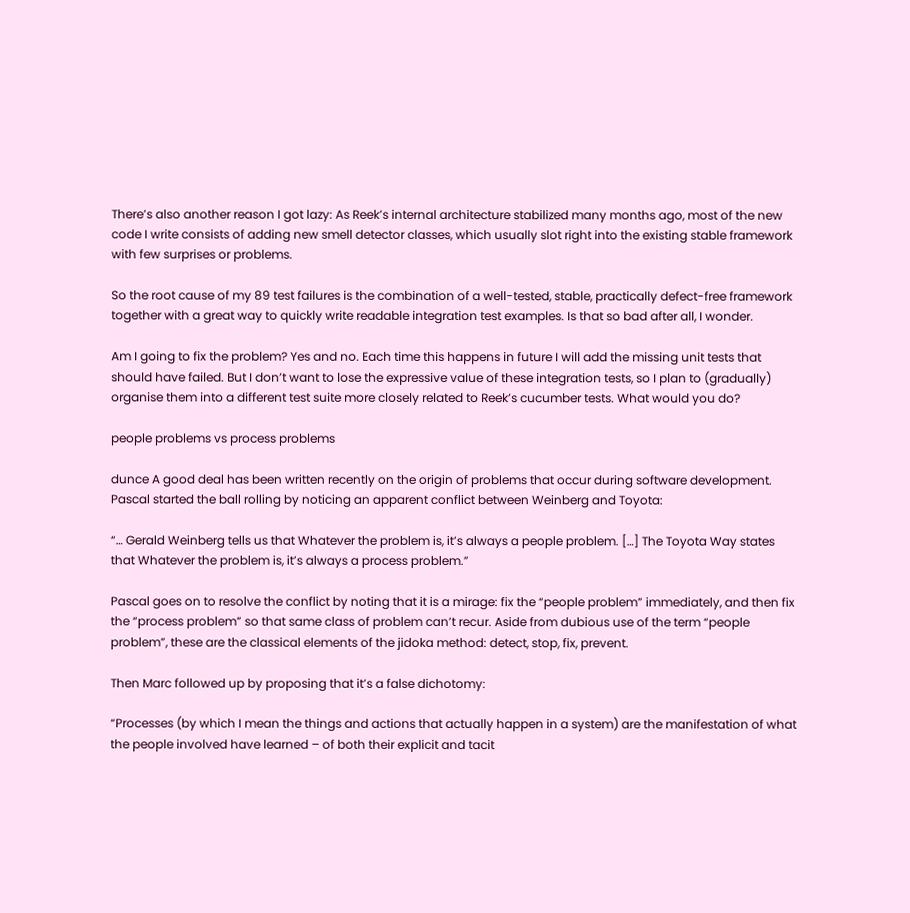There’s also another reason I got lazy: As Reek’s internal architecture stabilized many months ago, most of the new code I write consists of adding new smell detector classes, which usually slot right into the existing stable framework with few surprises or problems.

So the root cause of my 89 test failures is the combination of a well-tested, stable, practically defect-free framework together with a great way to quickly write readable integration test examples. Is that so bad after all, I wonder.

Am I going to fix the problem? Yes and no. Each time this happens in future I will add the missing unit tests that should have failed. But I don’t want to lose the expressive value of these integration tests, so I plan to (gradually) organise them into a different test suite more closely related to Reek’s cucumber tests. What would you do?

people problems vs process problems

dunce A good deal has been written recently on the origin of problems that occur during software development. Pascal started the ball rolling by noticing an apparent conflict between Weinberg and Toyota:

“… Gerald Weinberg tells us that Whatever the problem is, it’s always a people problem. […] The Toyota Way states that Whatever the problem is, it’s always a process problem.”

Pascal goes on to resolve the conflict by noting that it is a mirage: fix the “people problem” immediately, and then fix the “process problem” so that same class of problem can’t recur. Aside from dubious use of the term “people problem”, these are the classical elements of the jidoka method: detect, stop, fix, prevent.

Then Marc followed up by proposing that it’s a false dichotomy:

“Processes (by which I mean the things and actions that actually happen in a system) are the manifestation of what the people involved have learned – of both their explicit and tacit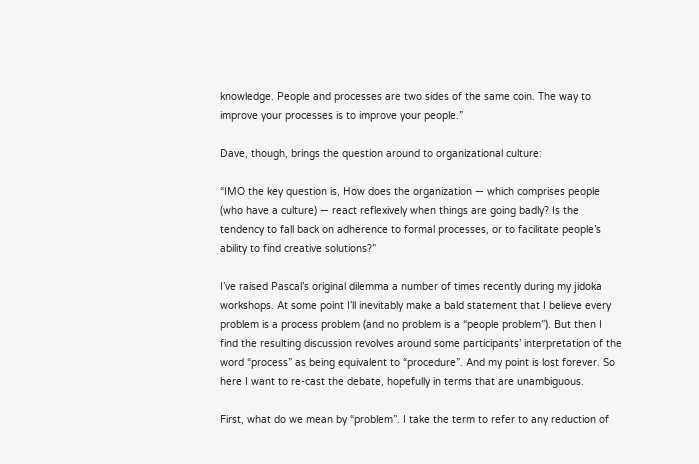knowledge. People and processes are two sides of the same coin. The way to improve your processes is to improve your people.”

Dave, though, brings the question around to organizational culture:

“IMO the key question is, How does the organization — which comprises people (who have a culture) — react reflexively when things are going badly? Is the tendency to fall back on adherence to formal processes, or to facilitate people’s ability to find creative solutions?”

I’ve raised Pascal’s original dilemma a number of times recently during my jidoka workshops. At some point I’ll inevitably make a bald statement that I believe every problem is a process problem (and no problem is a “people problem”). But then I find the resulting discussion revolves around some participants’ interpretation of the word “process” as being equivalent to “procedure”. And my point is lost forever. So here I want to re-cast the debate, hopefully in terms that are unambiguous.

First, what do we mean by “problem”. I take the term to refer to any reduction of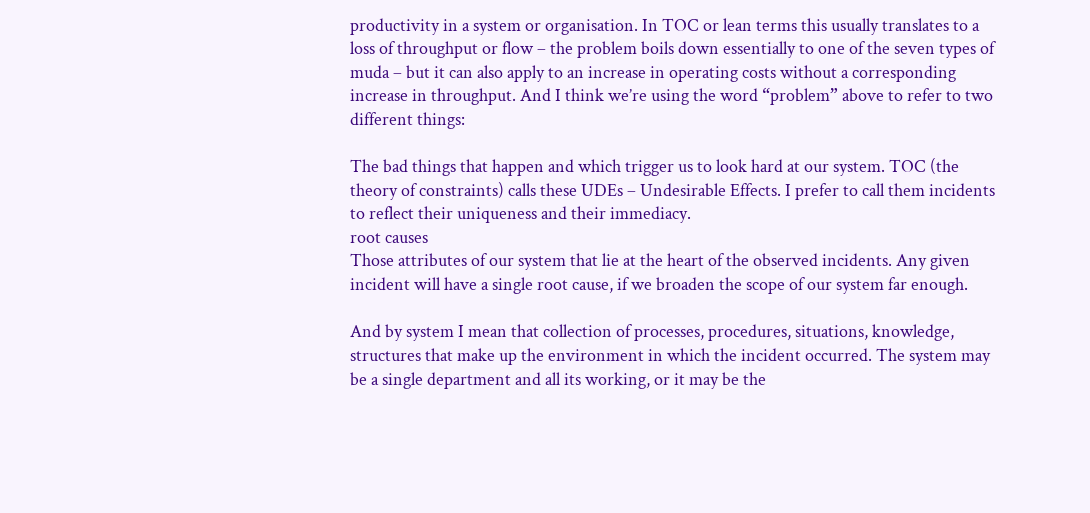productivity in a system or organisation. In TOC or lean terms this usually translates to a loss of throughput or flow – the problem boils down essentially to one of the seven types of muda – but it can also apply to an increase in operating costs without a corresponding increase in throughput. And I think we’re using the word “problem” above to refer to two different things:

The bad things that happen and which trigger us to look hard at our system. TOC (the theory of constraints) calls these UDEs – Undesirable Effects. I prefer to call them incidents to reflect their uniqueness and their immediacy.
root causes
Those attributes of our system that lie at the heart of the observed incidents. Any given incident will have a single root cause, if we broaden the scope of our system far enough.

And by system I mean that collection of processes, procedures, situations, knowledge, structures that make up the environment in which the incident occurred. The system may be a single department and all its working, or it may be the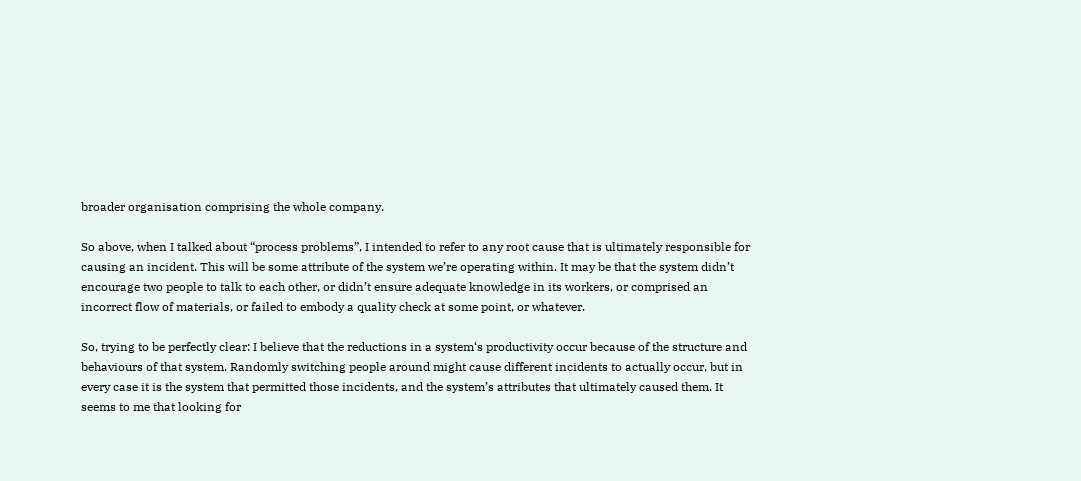broader organisation comprising the whole company.

So above, when I talked about “process problems”, I intended to refer to any root cause that is ultimately responsible for causing an incident. This will be some attribute of the system we’re operating within. It may be that the system didn’t encourage two people to talk to each other, or didn’t ensure adequate knowledge in its workers, or comprised an incorrect flow of materials, or failed to embody a quality check at some point, or whatever.

So, trying to be perfectly clear: I believe that the reductions in a system‘s productivity occur because of the structure and behaviours of that system. Randomly switching people around might cause different incidents to actually occur, but in every case it is the system that permitted those incidents, and the system’s attributes that ultimately caused them. It seems to me that looking for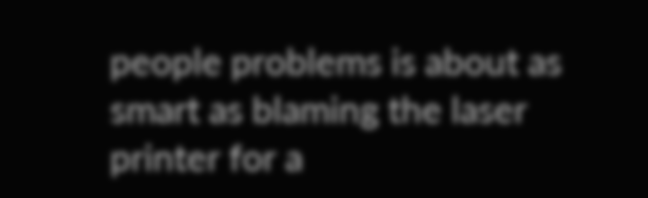people problems is about as smart as blaming the laser printer for a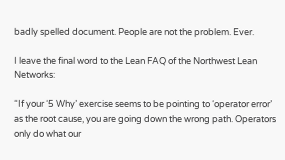badly spelled document. People are not the problem. Ever.

I leave the final word to the Lean FAQ of the Northwest Lean Networks:

“If your ‘5 Why’ exercise seems to be pointing to ‘operator error’ as the root cause, you are going down the wrong path. Operators only do what our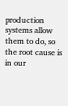production systems allow them to do, so the root cause is in our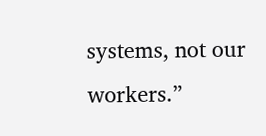systems, not our workers.”